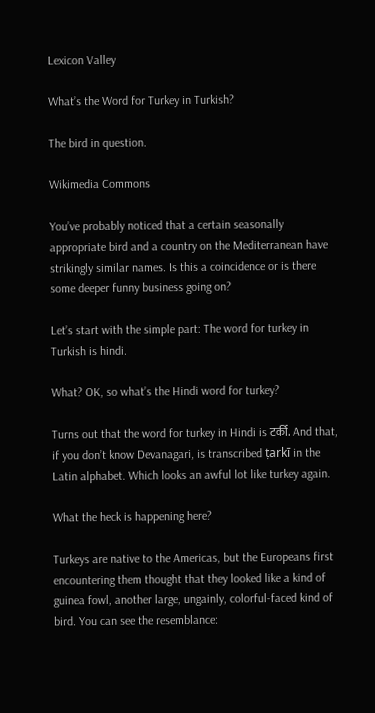Lexicon Valley

What’s the Word for Turkey in Turkish?

The bird in question.

Wikimedia Commons

You’ve probably noticed that a certain seasonally appropriate bird and a country on the Mediterranean have strikingly similar names. Is this a coincidence or is there some deeper funny business going on?

Let’s start with the simple part: The word for turkey in Turkish is hindi.

What? OK, so what’s the Hindi word for turkey?

Turns out that the word for turkey in Hindi is टर्की. And that, if you don’t know Devanagari, is transcribed ṭarkī in the Latin alphabet. Which looks an awful lot like turkey again.

What the heck is happening here?

Turkeys are native to the Americas, but the Europeans first encountering them thought that they looked like a kind of guinea fowl, another large, ungainly, colorful-faced kind of bird. You can see the resemblance: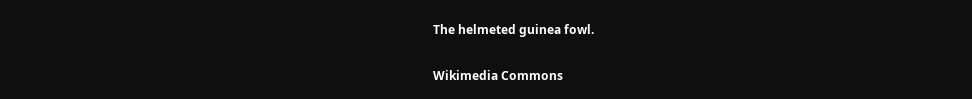The helmeted guinea fowl.

Wikimedia Commons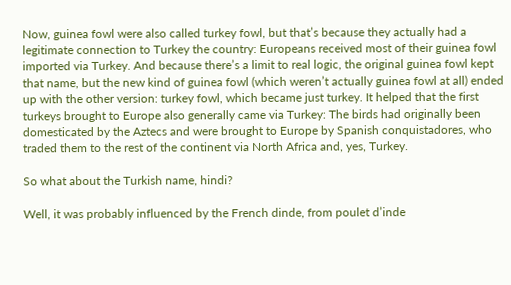Now, guinea fowl were also called turkey fowl, but that’s because they actually had a legitimate connection to Turkey the country: Europeans received most of their guinea fowl imported via Turkey. And because there’s a limit to real logic, the original guinea fowl kept that name, but the new kind of guinea fowl (which weren’t actually guinea fowl at all) ended up with the other version: turkey fowl, which became just turkey. It helped that the first turkeys brought to Europe also generally came via Turkey: The birds had originally been domesticated by the Aztecs and were brought to Europe by Spanish conquistadores, who traded them to the rest of the continent via North Africa and, yes, Turkey.

So what about the Turkish name, hindi?

Well, it was probably influenced by the French dinde, from poulet d’inde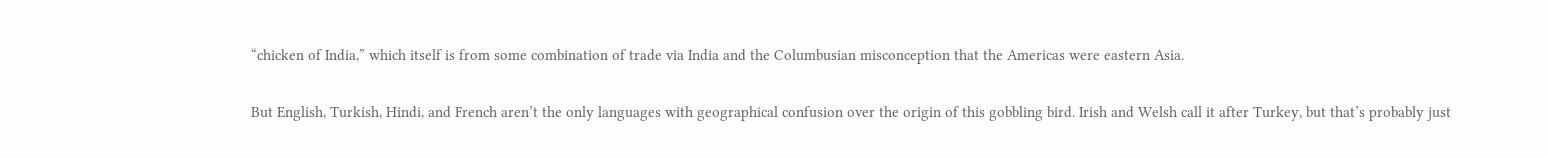“chicken of India,” which itself is from some combination of trade via India and the Columbusian misconception that the Americas were eastern Asia.

But English, Turkish, Hindi, and French aren’t the only languages with geographical confusion over the origin of this gobbling bird. Irish and Welsh call it after Turkey, but that’s probably just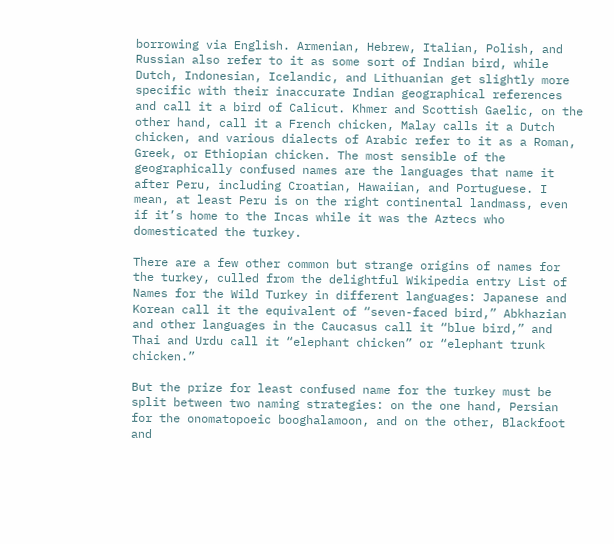borrowing via English. Armenian, Hebrew, Italian, Polish, and Russian also refer to it as some sort of Indian bird, while Dutch, Indonesian, Icelandic, and Lithuanian get slightly more specific with their inaccurate Indian geographical references and call it a bird of Calicut. Khmer and Scottish Gaelic, on the other hand, call it a French chicken, Malay calls it a Dutch chicken, and various dialects of Arabic refer to it as a Roman, Greek, or Ethiopian chicken. The most sensible of the geographically confused names are the languages that name it after Peru, including Croatian, Hawaiian, and Portuguese. I mean, at least Peru is on the right continental landmass, even if it’s home to the Incas while it was the Aztecs who domesticated the turkey.

There are a few other common but strange origins of names for the turkey, culled from the delightful Wikipedia entry List of Names for the Wild Turkey in different languages: Japanese and Korean call it the equivalent of “seven-faced bird,” Abkhazian and other languages in the Caucasus call it “blue bird,” and Thai and Urdu call it “elephant chicken” or “elephant trunk chicken.”

But the prize for least confused name for the turkey must be split between two naming strategies: on the one hand, Persian for the onomatopoeic booghalamoon, and on the other, Blackfoot and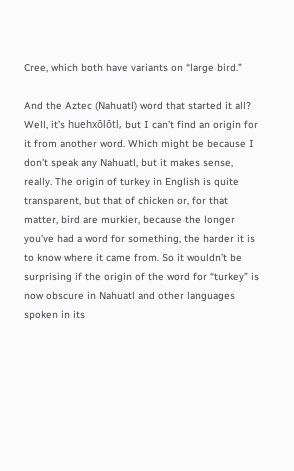Cree, which both have variants on “large bird.”

And the Aztec (Nahuatl) word that started it all? Well, it’s huehxōlōtl, but I can’t find an origin for it from another word. Which might be because I don’t speak any Nahuatl, but it makes sense, really. The origin of turkey in English is quite transparent, but that of chicken or, for that matter, bird are murkier, because the longer you’ve had a word for something, the harder it is to know where it came from. So it wouldn’t be surprising if the origin of the word for “turkey” is now obscure in Nahuatl and other languages spoken in its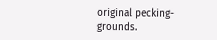original pecking-grounds.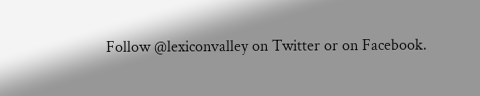Follow @lexiconvalley on Twitter or on Facebook.